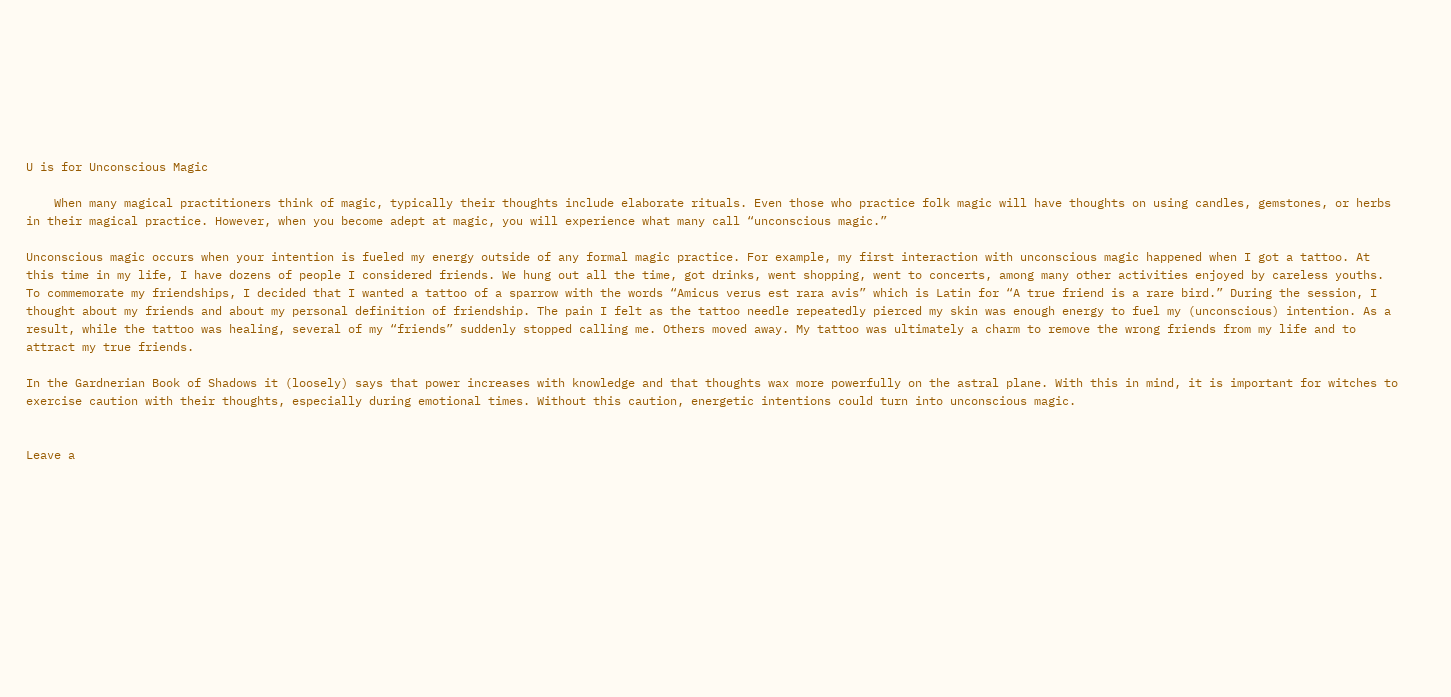U is for Unconscious Magic

    When many magical practitioners think of magic, typically their thoughts include elaborate rituals. Even those who practice folk magic will have thoughts on using candles, gemstones, or herbs in their magical practice. However, when you become adept at magic, you will experience what many call “unconscious magic.”

Unconscious magic occurs when your intention is fueled my energy outside of any formal magic practice. For example, my first interaction with unconscious magic happened when I got a tattoo. At this time in my life, I have dozens of people I considered friends. We hung out all the time, got drinks, went shopping, went to concerts, among many other activities enjoyed by careless youths. To commemorate my friendships, I decided that I wanted a tattoo of a sparrow with the words “Amicus verus est rara avis” which is Latin for “A true friend is a rare bird.” During the session, I thought about my friends and about my personal definition of friendship. The pain I felt as the tattoo needle repeatedly pierced my skin was enough energy to fuel my (unconscious) intention. As a result, while the tattoo was healing, several of my “friends” suddenly stopped calling me. Others moved away. My tattoo was ultimately a charm to remove the wrong friends from my life and to attract my true friends.

In the Gardnerian Book of Shadows it (loosely) says that power increases with knowledge and that thoughts wax more powerfully on the astral plane. With this in mind, it is important for witches to exercise caution with their thoughts, especially during emotional times. Without this caution, energetic intentions could turn into unconscious magic.


Leave a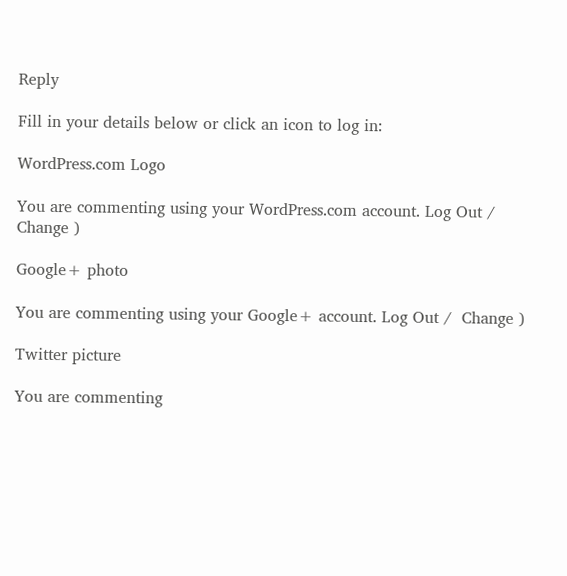Reply

Fill in your details below or click an icon to log in:

WordPress.com Logo

You are commenting using your WordPress.com account. Log Out /  Change )

Google+ photo

You are commenting using your Google+ account. Log Out /  Change )

Twitter picture

You are commenting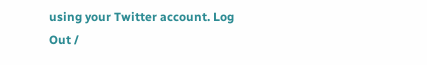using your Twitter account. Log Out /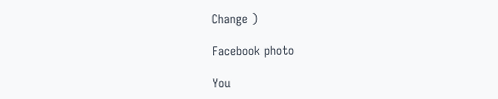Change )

Facebook photo

You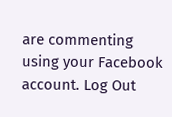are commenting using your Facebook account. Log Out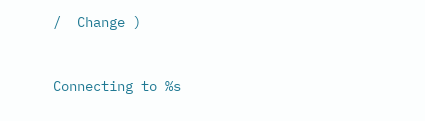/  Change )


Connecting to %s